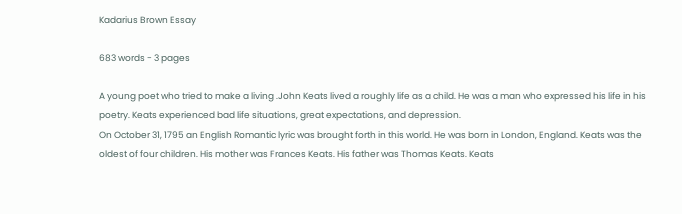Kadarius Brown Essay

683 words - 3 pages

A young poet who tried to make a living .John Keats lived a roughly life as a child. He was a man who expressed his life in his poetry. Keats experienced bad life situations, great expectations, and depression.
On October 31, 1795 an English Romantic lyric was brought forth in this world. He was born in London, England. Keats was the oldest of four children. His mother was Frances Keats. His father was Thomas Keats. Keats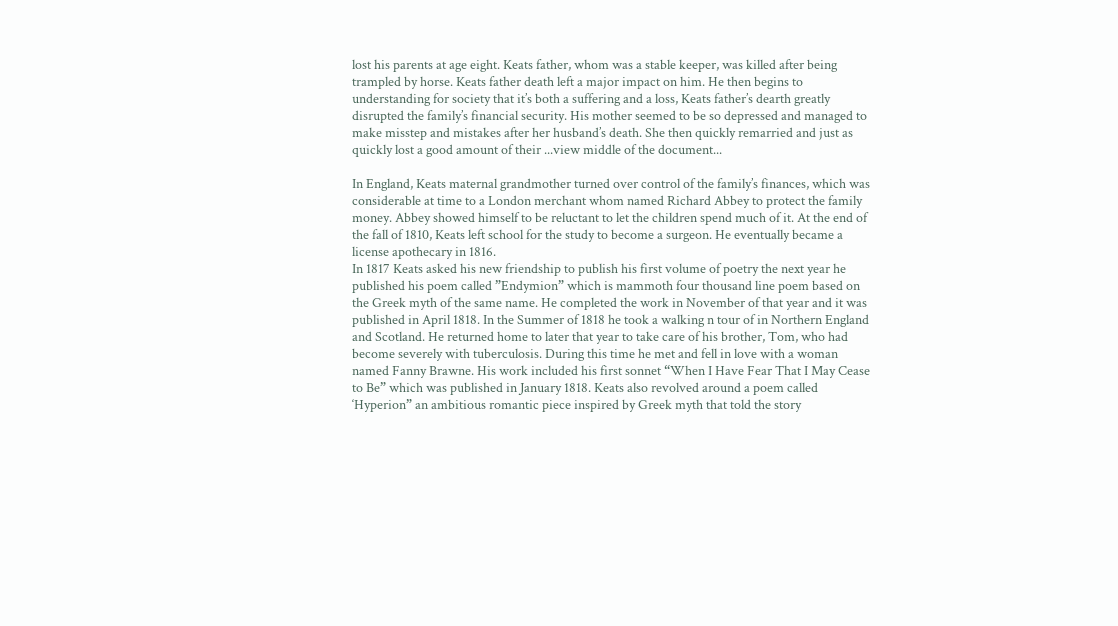lost his parents at age eight. Keats father, whom was a stable keeper, was killed after being trampled by horse. Keats father death left a major impact on him. He then begins to understanding for society that it’s both a suffering and a loss, Keats father’s dearth greatly disrupted the family’s financial security. His mother seemed to be so depressed and managed to make misstep and mistakes after her husband’s death. She then quickly remarried and just as quickly lost a good amount of their ...view middle of the document...

In England, Keats maternal grandmother turned over control of the family’s finances, which was considerable at time to a London merchant whom named Richard Abbey to protect the family money. Abbey showed himself to be reluctant to let the children spend much of it. At the end of the fall of 1810, Keats left school for the study to become a surgeon. He eventually became a license apothecary in 1816.
In 1817 Keats asked his new friendship to publish his first volume of poetry the next year he published his poem called ”Endymion” which is mammoth four thousand line poem based on the Greek myth of the same name. He completed the work in November of that year and it was published in April 1818. In the Summer of 1818 he took a walking n tour of in Northern England and Scotland. He returned home to later that year to take care of his brother, Tom, who had become severely with tuberculosis. During this time he met and fell in love with a woman named Fanny Brawne. His work included his first sonnet “When I Have Fear That I May Cease to Be” which was published in January 1818. Keats also revolved around a poem called ‘Hyperion” an ambitious romantic piece inspired by Greek myth that told the story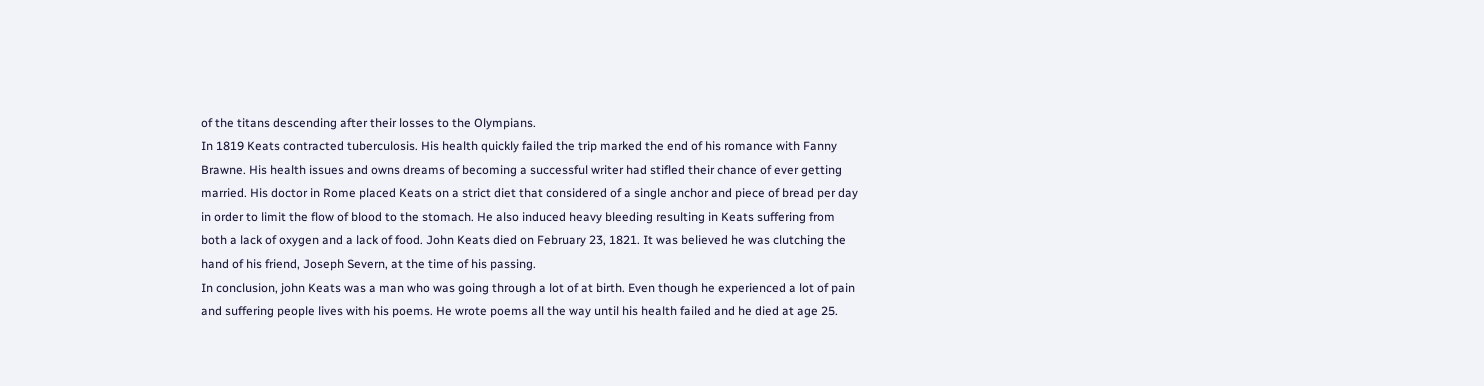of the titans descending after their losses to the Olympians.
In 1819 Keats contracted tuberculosis. His health quickly failed the trip marked the end of his romance with Fanny Brawne. His health issues and owns dreams of becoming a successful writer had stifled their chance of ever getting married. His doctor in Rome placed Keats on a strict diet that considered of a single anchor and piece of bread per day in order to limit the flow of blood to the stomach. He also induced heavy bleeding resulting in Keats suffering from both a lack of oxygen and a lack of food. John Keats died on February 23, 1821. It was believed he was clutching the hand of his friend, Joseph Severn, at the time of his passing.
In conclusion, john Keats was a man who was going through a lot of at birth. Even though he experienced a lot of pain and suffering people lives with his poems. He wrote poems all the way until his health failed and he died at age 25.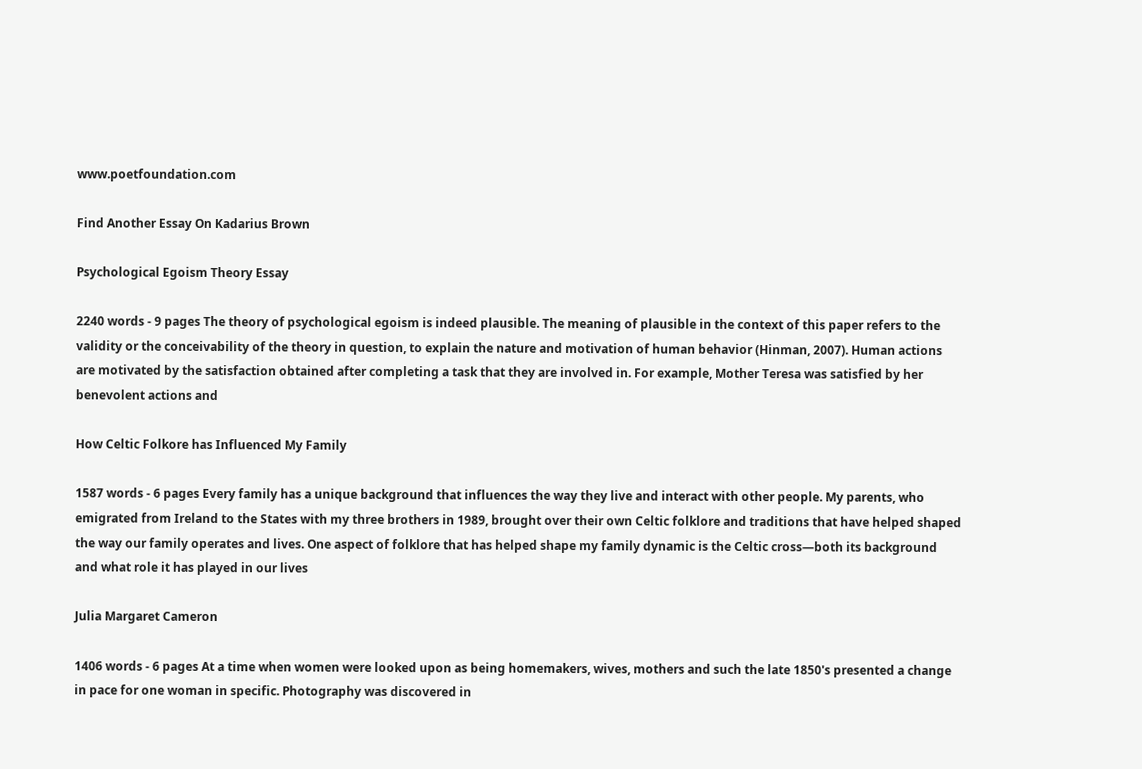www.poetfoundation.com

Find Another Essay On Kadarius Brown

Psychological Egoism Theory Essay

2240 words - 9 pages The theory of psychological egoism is indeed plausible. The meaning of plausible in the context of this paper refers to the validity or the conceivability of the theory in question, to explain the nature and motivation of human behavior (Hinman, 2007). Human actions are motivated by the satisfaction obtained after completing a task that they are involved in. For example, Mother Teresa was satisfied by her benevolent actions and

How Celtic Folkore has Influenced My Family

1587 words - 6 pages Every family has a unique background that influences the way they live and interact with other people. My parents, who emigrated from Ireland to the States with my three brothers in 1989, brought over their own Celtic folklore and traditions that have helped shaped the way our family operates and lives. One aspect of folklore that has helped shape my family dynamic is the Celtic cross—both its background and what role it has played in our lives

Julia Margaret Cameron

1406 words - 6 pages At a time when women were looked upon as being homemakers, wives, mothers and such the late 1850's presented a change in pace for one woman in specific. Photography was discovered in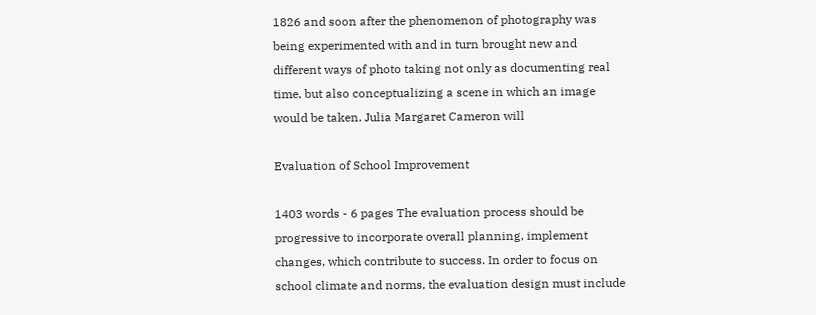1826 and soon after the phenomenon of photography was being experimented with and in turn brought new and different ways of photo taking not only as documenting real time, but also conceptualizing a scene in which an image would be taken. Julia Margaret Cameron will

Evaluation of School Improvement

1403 words - 6 pages The evaluation process should be progressive to incorporate overall planning, implement changes, which contribute to success. In order to focus on school climate and norms, the evaluation design must include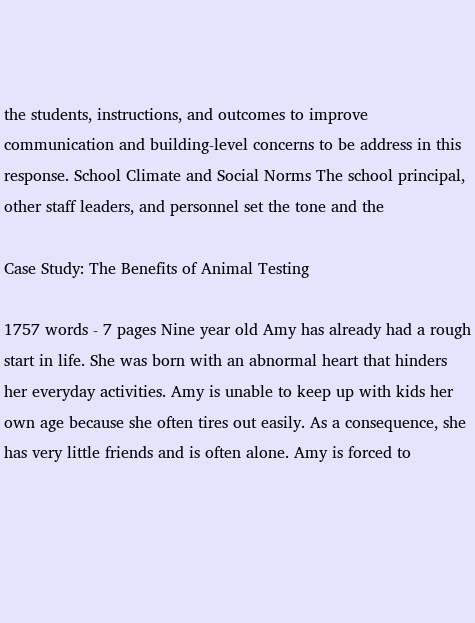the students, instructions, and outcomes to improve communication and building-level concerns to be address in this response. School Climate and Social Norms The school principal, other staff leaders, and personnel set the tone and the

Case Study: The Benefits of Animal Testing

1757 words - 7 pages Nine year old Amy has already had a rough start in life. She was born with an abnormal heart that hinders her everyday activities. Amy is unable to keep up with kids her own age because she often tires out easily. As a consequence, she has very little friends and is often alone. Amy is forced to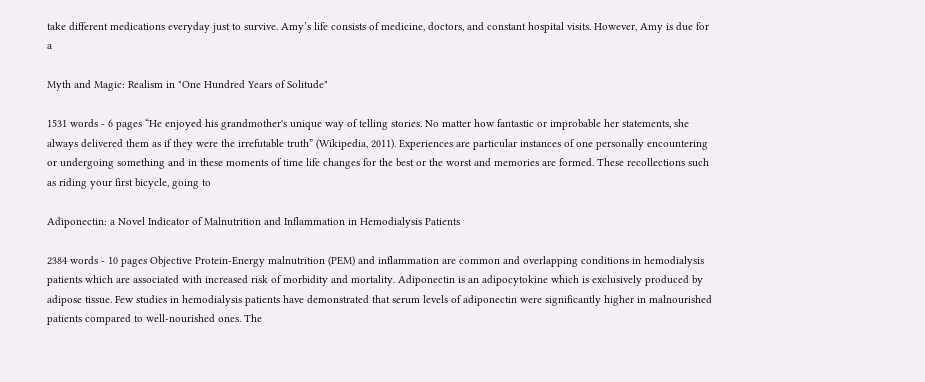take different medications everyday just to survive. Amy’s life consists of medicine, doctors, and constant hospital visits. However, Amy is due for a

Myth and Magic: Realism in "One Hundred Years of Solitude"

1531 words - 6 pages “He enjoyed his grandmother's unique way of telling stories. No matter how fantastic or improbable her statements, she always delivered them as if they were the irrefutable truth” (Wikipedia, 2011). Experiences are particular instances of one personally encountering or undergoing something and in these moments of time life changes for the best or the worst and memories are formed. These recollections such as riding your first bicycle, going to

Adiponectin: a Novel Indicator of Malnutrition and Inflammation in Hemodialysis Patients

2384 words - 10 pages Objective Protein-Energy malnutrition (PEM) and inflammation are common and overlapping conditions in hemodialysis patients which are associated with increased risk of morbidity and mortality. Adiponectin is an adipocytokine which is exclusively produced by adipose tissue. Few studies in hemodialysis patients have demonstrated that serum levels of adiponectin were significantly higher in malnourished patients compared to well-nourished ones. The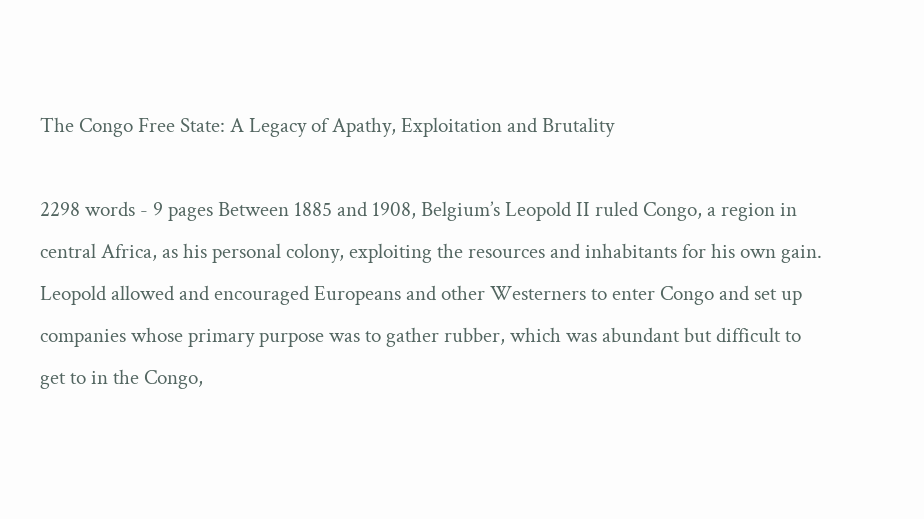The Congo Free State: A Legacy of Apathy, Exploitation and Brutality

2298 words - 9 pages Between 1885 and 1908, Belgium’s Leopold II ruled Congo, a region in central Africa, as his personal colony, exploiting the resources and inhabitants for his own gain. Leopold allowed and encouraged Europeans and other Westerners to enter Congo and set up companies whose primary purpose was to gather rubber, which was abundant but difficult to get to in the Congo,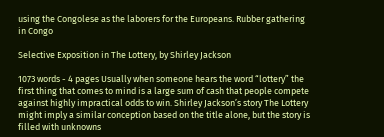using the Congolese as the laborers for the Europeans. Rubber gathering in Congo

Selective Exposition in The Lottery, by Shirley Jackson

1073 words - 4 pages Usually when someone hears the word “lottery” the first thing that comes to mind is a large sum of cash that people compete against highly impractical odds to win. Shirley Jackson’s story The Lottery might imply a similar conception based on the title alone, but the story is filled with unknowns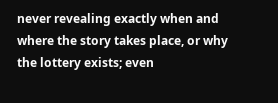never revealing exactly when and where the story takes place, or why the lottery exists; even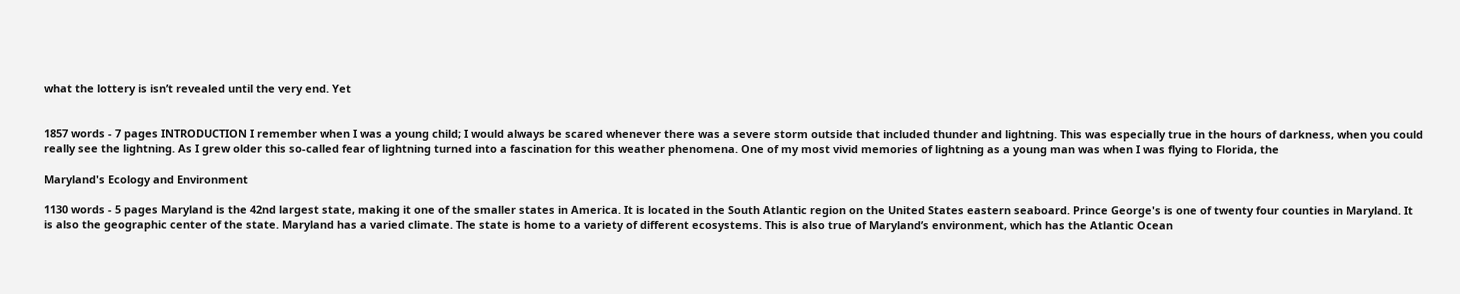what the lottery is isn’t revealed until the very end. Yet


1857 words - 7 pages INTRODUCTION I remember when I was a young child; I would always be scared whenever there was a severe storm outside that included thunder and lightning. This was especially true in the hours of darkness, when you could really see the lightning. As I grew older this so-called fear of lightning turned into a fascination for this weather phenomena. One of my most vivid memories of lightning as a young man was when I was flying to Florida, the

Maryland's Ecology and Environment

1130 words - 5 pages Maryland is the 42nd largest state, making it one of the smaller states in America. It is located in the South Atlantic region on the United States eastern seaboard. Prince George's is one of twenty four counties in Maryland. It is also the geographic center of the state. Maryland has a varied climate. The state is home to a variety of different ecosystems. This is also true of Maryland’s environment, which has the Atlantic Ocean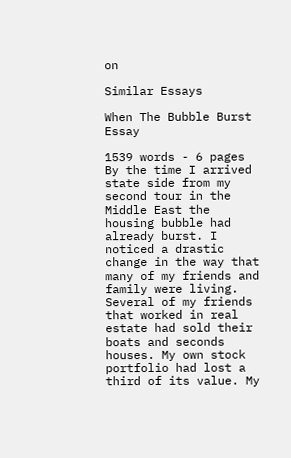on

Similar Essays

When The Bubble Burst Essay

1539 words - 6 pages By the time I arrived state side from my second tour in the Middle East the housing bubble had already burst. I noticed a drastic change in the way that many of my friends and family were living. Several of my friends that worked in real estate had sold their boats and seconds houses. My own stock portfolio had lost a third of its value. My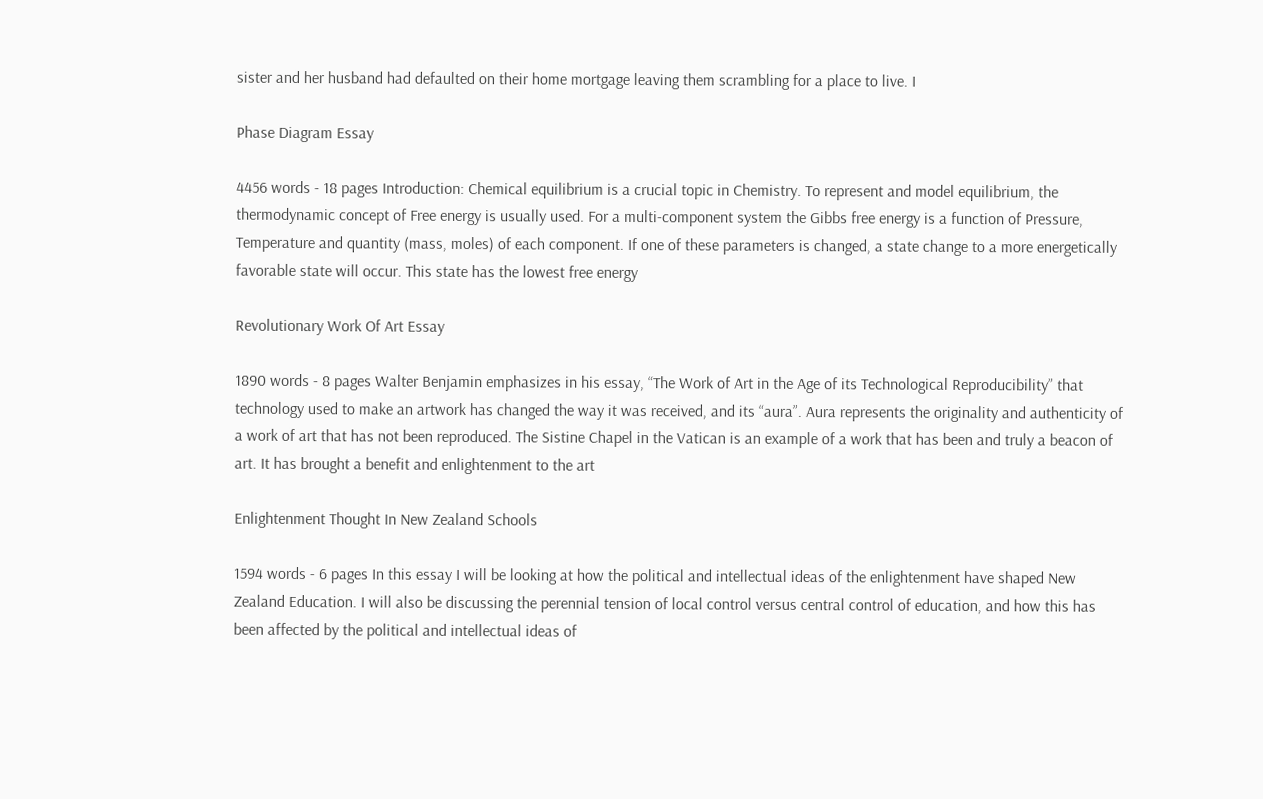sister and her husband had defaulted on their home mortgage leaving them scrambling for a place to live. I

Phase Diagram Essay

4456 words - 18 pages Introduction: Chemical equilibrium is a crucial topic in Chemistry. To represent and model equilibrium, the thermodynamic concept of Free energy is usually used. For a multi-component system the Gibbs free energy is a function of Pressure, Temperature and quantity (mass, moles) of each component. If one of these parameters is changed, a state change to a more energetically favorable state will occur. This state has the lowest free energy

Revolutionary Work Of Art Essay

1890 words - 8 pages Walter Benjamin emphasizes in his essay, “The Work of Art in the Age of its Technological Reproducibility” that technology used to make an artwork has changed the way it was received, and its “aura”. Aura represents the originality and authenticity of a work of art that has not been reproduced. The Sistine Chapel in the Vatican is an example of a work that has been and truly a beacon of art. It has brought a benefit and enlightenment to the art

Enlightenment Thought In New Zealand Schools

1594 words - 6 pages In this essay I will be looking at how the political and intellectual ideas of the enlightenment have shaped New Zealand Education. I will also be discussing the perennial tension of local control versus central control of education, and how this has been affected by the political and intellectual ideas of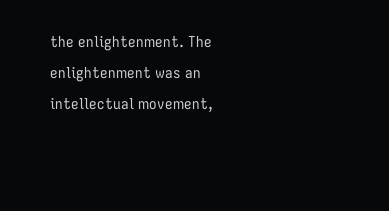the enlightenment. The enlightenment was an intellectual movement,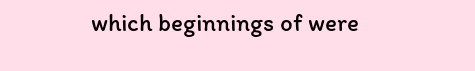which beginnings of were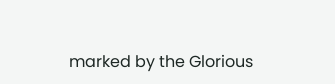marked by the Glorious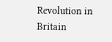Revolution in Britain